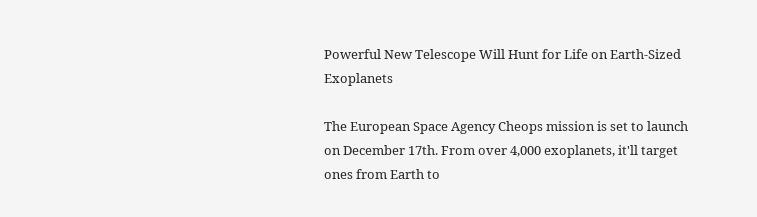Powerful New Telescope Will Hunt for Life on Earth-Sized Exoplanets

The European Space Agency Cheops mission is set to launch on December 17th. From over 4,000 exoplanets, it'll target ones from Earth to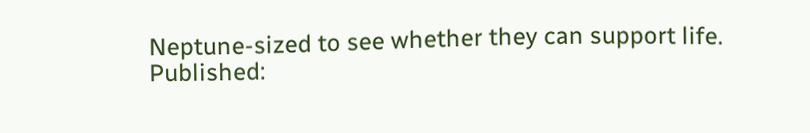Neptune-sized to see whether they can support life.
Published: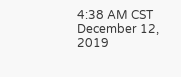4:38 AM CST December 12, 2019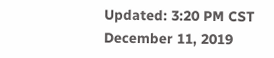Updated: 3:20 PM CST December 11, 2019